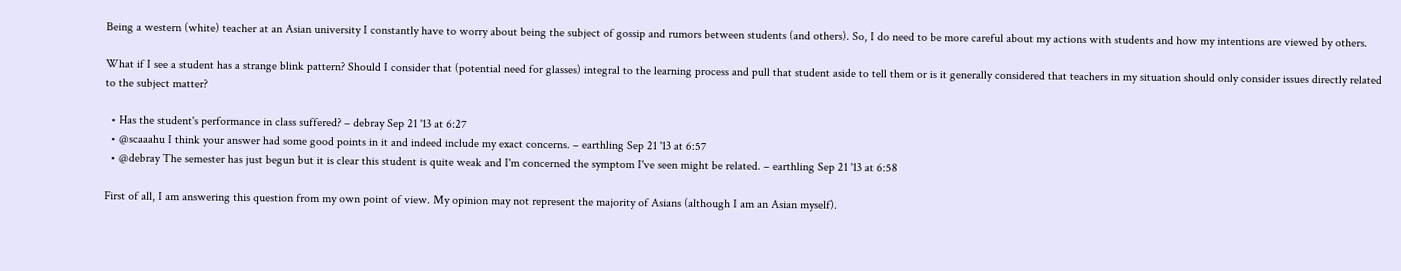Being a western (white) teacher at an Asian university I constantly have to worry about being the subject of gossip and rumors between students (and others). So, I do need to be more careful about my actions with students and how my intentions are viewed by others.

What if I see a student has a strange blink pattern? Should I consider that (potential need for glasses) integral to the learning process and pull that student aside to tell them or is it generally considered that teachers in my situation should only consider issues directly related to the subject matter?

  • Has the student's performance in class suffered? – debray Sep 21 '13 at 6:27
  • @scaaahu I think your answer had some good points in it and indeed include my exact concerns. – earthling Sep 21 '13 at 6:57
  • @debray The semester has just begun but it is clear this student is quite weak and I'm concerned the symptom I've seen might be related. – earthling Sep 21 '13 at 6:58

First of all, I am answering this question from my own point of view. My opinion may not represent the majority of Asians (although I am an Asian myself).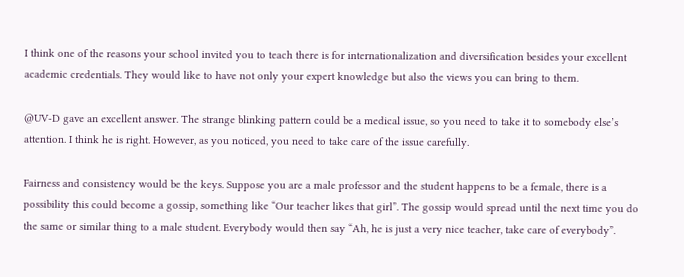I think one of the reasons your school invited you to teach there is for internationalization and diversification besides your excellent academic credentials. They would like to have not only your expert knowledge but also the views you can bring to them.

@UV-D gave an excellent answer. The strange blinking pattern could be a medical issue, so you need to take it to somebody else’s attention. I think he is right. However, as you noticed, you need to take care of the issue carefully.

Fairness and consistency would be the keys. Suppose you are a male professor and the student happens to be a female, there is a possibility this could become a gossip, something like “Our teacher likes that girl”. The gossip would spread until the next time you do the same or similar thing to a male student. Everybody would then say “Ah, he is just a very nice teacher, take care of everybody”.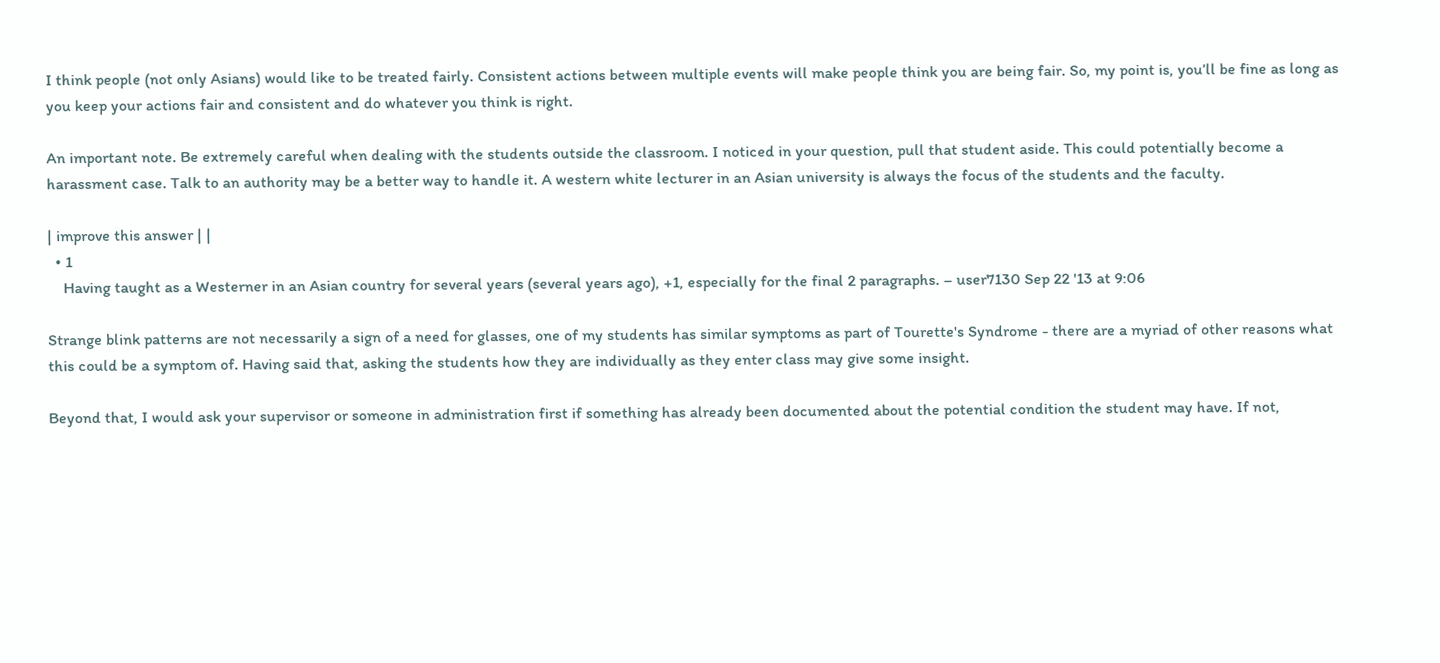I think people (not only Asians) would like to be treated fairly. Consistent actions between multiple events will make people think you are being fair. So, my point is, you’ll be fine as long as you keep your actions fair and consistent and do whatever you think is right.

An important note. Be extremely careful when dealing with the students outside the classroom. I noticed in your question, pull that student aside. This could potentially become a harassment case. Talk to an authority may be a better way to handle it. A western white lecturer in an Asian university is always the focus of the students and the faculty.

| improve this answer | |
  • 1
    Having taught as a Westerner in an Asian country for several years (several years ago), +1, especially for the final 2 paragraphs. – user7130 Sep 22 '13 at 9:06

Strange blink patterns are not necessarily a sign of a need for glasses, one of my students has similar symptoms as part of Tourette's Syndrome - there are a myriad of other reasons what this could be a symptom of. Having said that, asking the students how they are individually as they enter class may give some insight.

Beyond that, I would ask your supervisor or someone in administration first if something has already been documented about the potential condition the student may have. If not,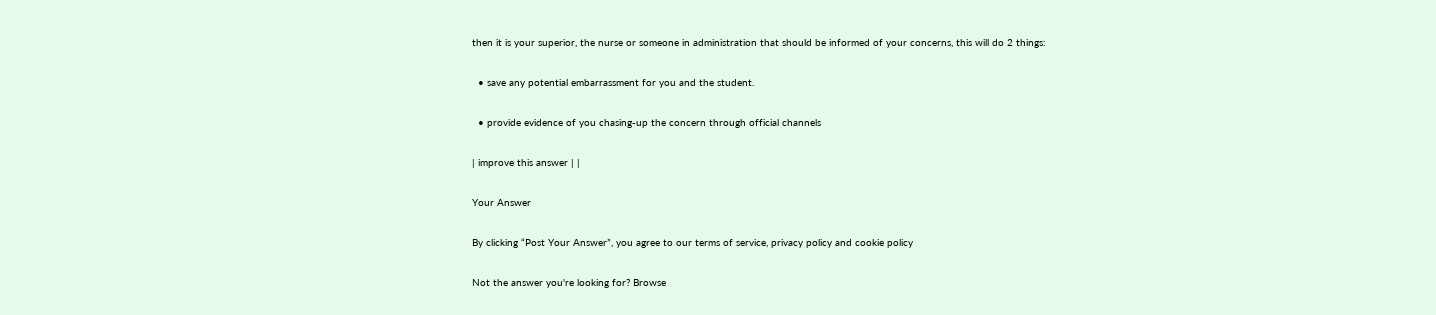then it is your superior, the nurse or someone in administration that should be informed of your concerns, this will do 2 things:

  • save any potential embarrassment for you and the student.

  • provide evidence of you chasing-up the concern through official channels

| improve this answer | |

Your Answer

By clicking “Post Your Answer”, you agree to our terms of service, privacy policy and cookie policy

Not the answer you're looking for? Browse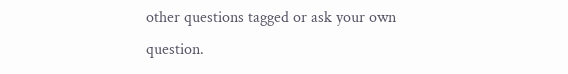other questions tagged or ask your own question.